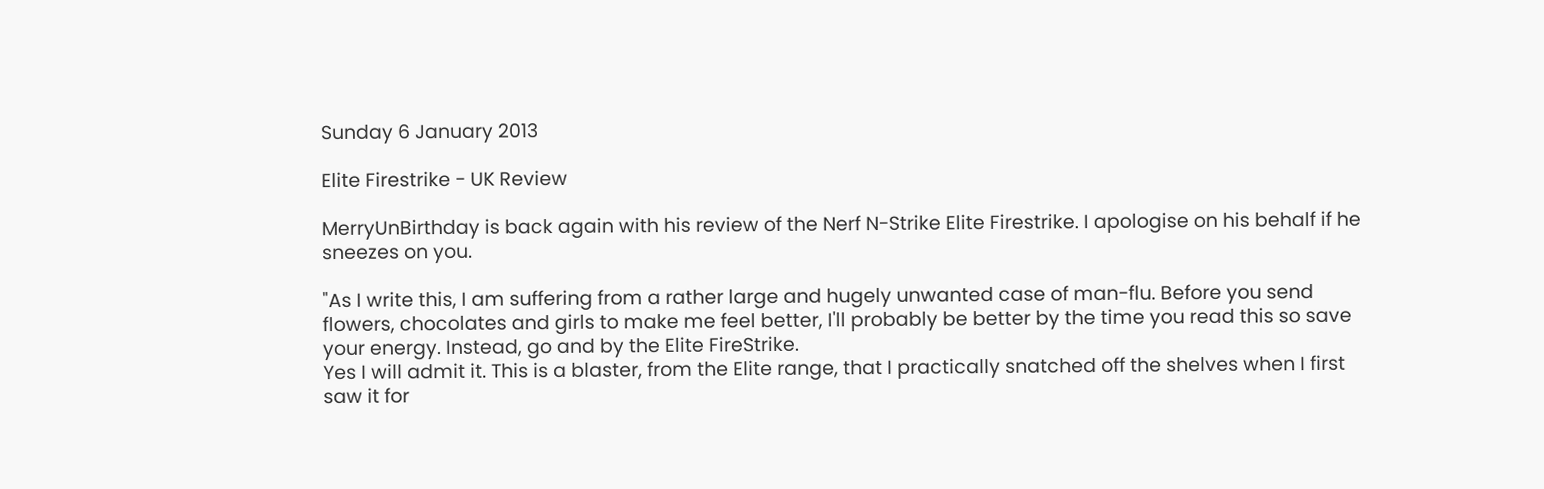Sunday 6 January 2013

Elite Firestrike - UK Review

MerryUnBirthday is back again with his review of the Nerf N-Strike Elite Firestrike. I apologise on his behalf if he sneezes on you.

"As I write this, I am suffering from a rather large and hugely unwanted case of man-flu. Before you send flowers, chocolates and girls to make me feel better, I'll probably be better by the time you read this so save your energy. Instead, go and by the Elite FireStrike.
Yes I will admit it. This is a blaster, from the Elite range, that I practically snatched off the shelves when I first saw it for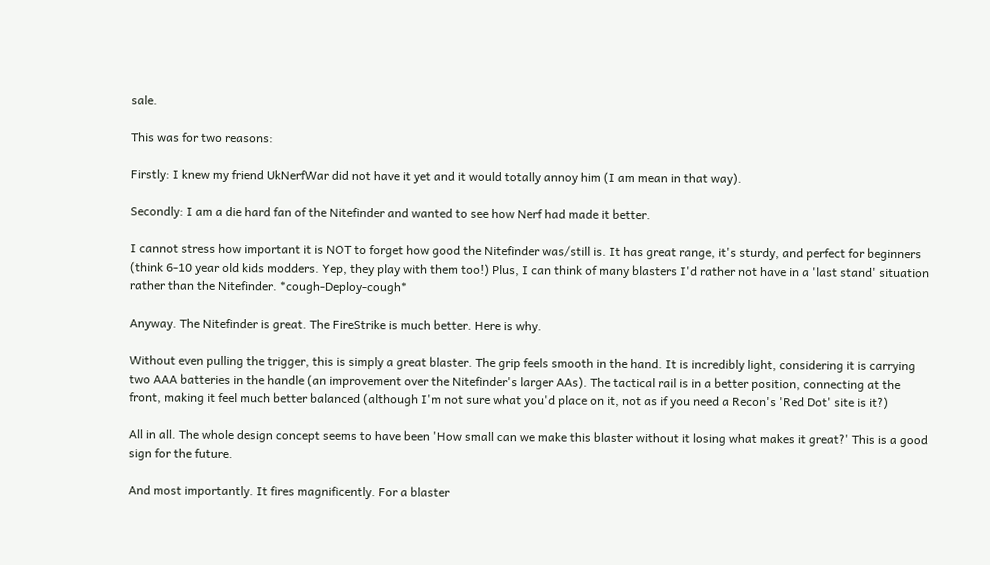sale.

This was for two reasons:

Firstly: I knew my friend UkNerfWar did not have it yet and it would totally annoy him (I am mean in that way).

Secondly: I am a die hard fan of the Nitefinder and wanted to see how Nerf had made it better.

I cannot stress how important it is NOT to forget how good the Nitefinder was/still is. It has great range, it's sturdy, and perfect for beginners (think 6-10 year old kids modders. Yep, they play with them too!) Plus, I can think of many blasters I'd rather not have in a 'last stand' situation rather than the Nitefinder. *cough-Deploy-cough*

Anyway. The Nitefinder is great. The FireStrike is much better. Here is why.

Without even pulling the trigger, this is simply a great blaster. The grip feels smooth in the hand. It is incredibly light, considering it is carrying two AAA batteries in the handle (an improvement over the Nitefinder's larger AAs). The tactical rail is in a better position, connecting at the front, making it feel much better balanced (although I'm not sure what you'd place on it, not as if you need a Recon's 'Red Dot' site is it?)

All in all. The whole design concept seems to have been 'How small can we make this blaster without it losing what makes it great?' This is a good sign for the future.

And most importantly. It fires magnificently. For a blaster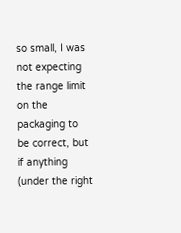so small, I was not expecting the range limit on the packaging to be correct, but if anything (under the right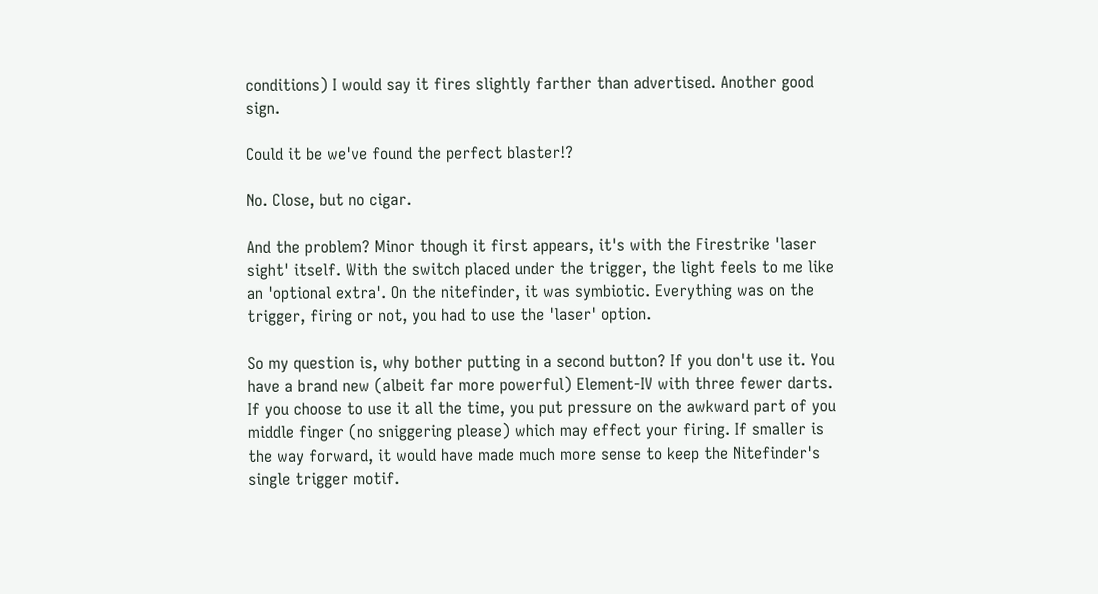conditions) I would say it fires slightly farther than advertised. Another good sign.

Could it be we've found the perfect blaster!?

No. Close, but no cigar.

And the problem? Minor though it first appears, it's with the Firestrike 'laser sight' itself. With the switch placed under the trigger, the light feels to me like an 'optional extra'. On the nitefinder, it was symbiotic. Everything was on the trigger, firing or not, you had to use the 'laser' option.

So my question is, why bother putting in a second button? If you don't use it. You have a brand new (albeit far more powerful) Element-IV with three fewer darts. If you choose to use it all the time, you put pressure on the awkward part of you middle finger (no sniggering please) which may effect your firing. If smaller is the way forward, it would have made much more sense to keep the Nitefinder's single trigger motif.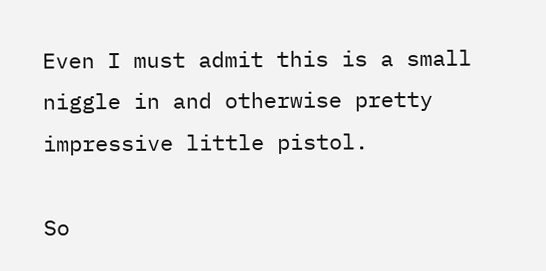Even I must admit this is a small niggle in and otherwise pretty impressive little pistol.

So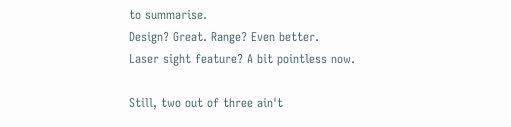to summarise.
Design? Great. Range? Even better.
Laser sight feature? A bit pointless now.

Still, two out of three ain't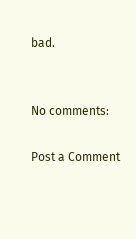bad.


No comments:

Post a Comment